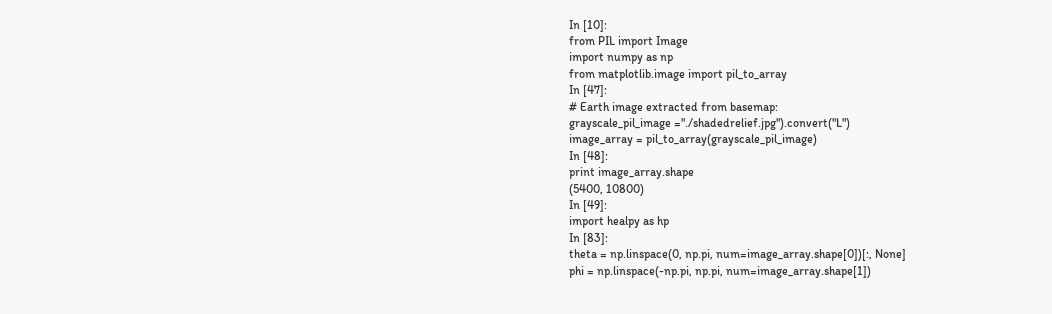In [10]:
from PIL import Image
import numpy as np
from matplotlib.image import pil_to_array
In [47]:
# Earth image extracted from basemap:
grayscale_pil_image ="./shadedrelief.jpg").convert("L")
image_array = pil_to_array(grayscale_pil_image)
In [48]:
print image_array.shape
(5400, 10800)
In [49]:
import healpy as hp
In [83]:
theta = np.linspace(0, np.pi, num=image_array.shape[0])[:, None]
phi = np.linspace(-np.pi, np.pi, num=image_array.shape[1])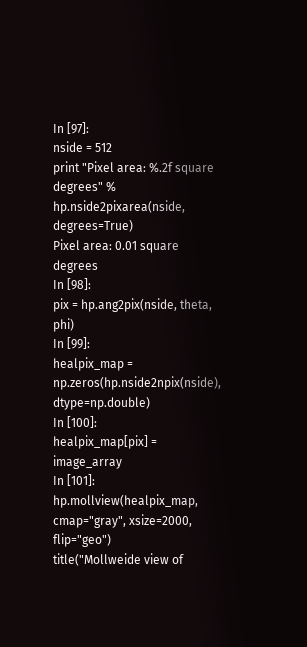In [97]:
nside = 512
print "Pixel area: %.2f square degrees" % hp.nside2pixarea(nside, degrees=True)
Pixel area: 0.01 square degrees
In [98]:
pix = hp.ang2pix(nside, theta, phi)
In [99]:
healpix_map = np.zeros(hp.nside2npix(nside), dtype=np.double)
In [100]:
healpix_map[pix] = image_array
In [101]:
hp.mollview(healpix_map, cmap="gray", xsize=2000, flip="geo")
title("Mollweide view of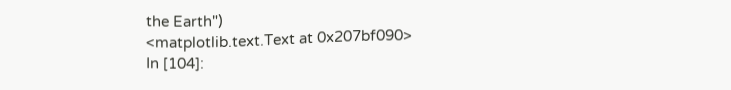the Earth")
<matplotlib.text.Text at 0x207bf090>
In [104]: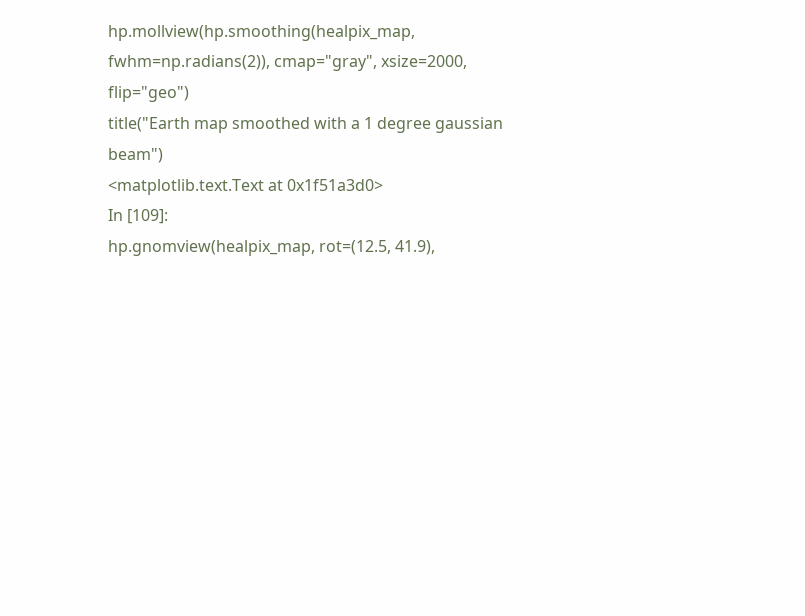hp.mollview(hp.smoothing(healpix_map, fwhm=np.radians(2)), cmap="gray", xsize=2000, flip="geo")
title("Earth map smoothed with a 1 degree gaussian beam")
<matplotlib.text.Text at 0x1f51a3d0>
In [109]:
hp.gnomview(healpix_map, rot=(12.5, 41.9),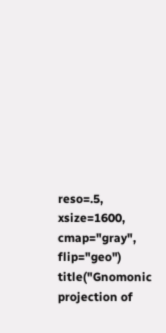reso=.5, xsize=1600, cmap="gray", flip="geo")
title("Gnomonic projection of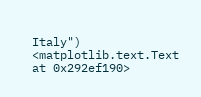Italy")
<matplotlib.text.Text at 0x292ef190>